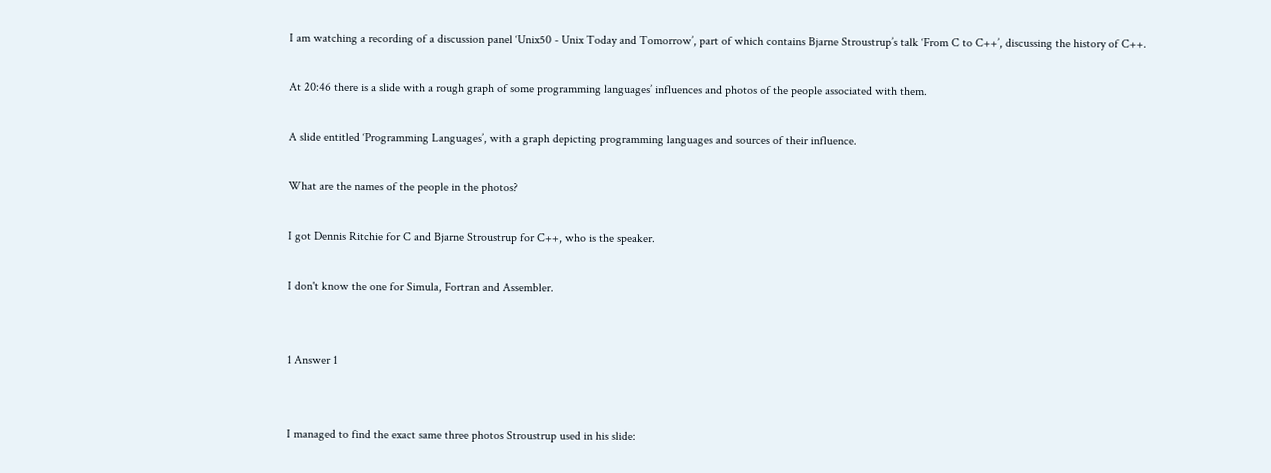I am watching a recording of a discussion panel ‘Unix50 - Unix Today and Tomorrow’, part of which contains Bjarne Stroustrup’s talk ‘From C to C++’, discussing the history of C++.

At 20:46 there is a slide with a rough graph of some programming languages’ influences and photos of the people associated with them.

A slide entitled ‘Programming Languages’, with a graph depicting programming languages and sources of their influence.

What are the names of the people in the photos?

I got Dennis Ritchie for C and Bjarne Stroustrup for C++, who is the speaker.

I don't know the one for Simula, Fortran and Assembler.


1 Answer 1


I managed to find the exact same three photos Stroustrup used in his slide: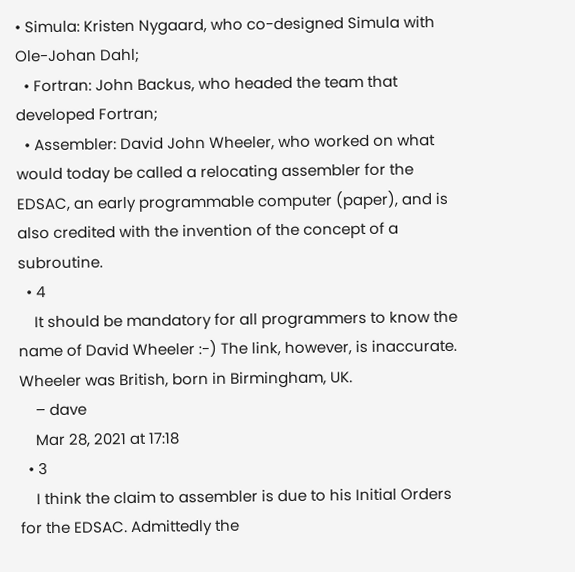• Simula: Kristen Nygaard, who co-designed Simula with Ole-Johan Dahl;
  • Fortran: John Backus, who headed the team that developed Fortran;
  • Assembler: David John Wheeler, who worked on what would today be called a relocating assembler for the EDSAC, an early programmable computer (paper), and is also credited with the invention of the concept of a subroutine.
  • 4
    It should be mandatory for all programmers to know the name of David Wheeler :-) The link, however, is inaccurate. Wheeler was British, born in Birmingham, UK.
    – dave
    Mar 28, 2021 at 17:18
  • 3
    I think the claim to assembler is due to his Initial Orders for the EDSAC. Admittedly the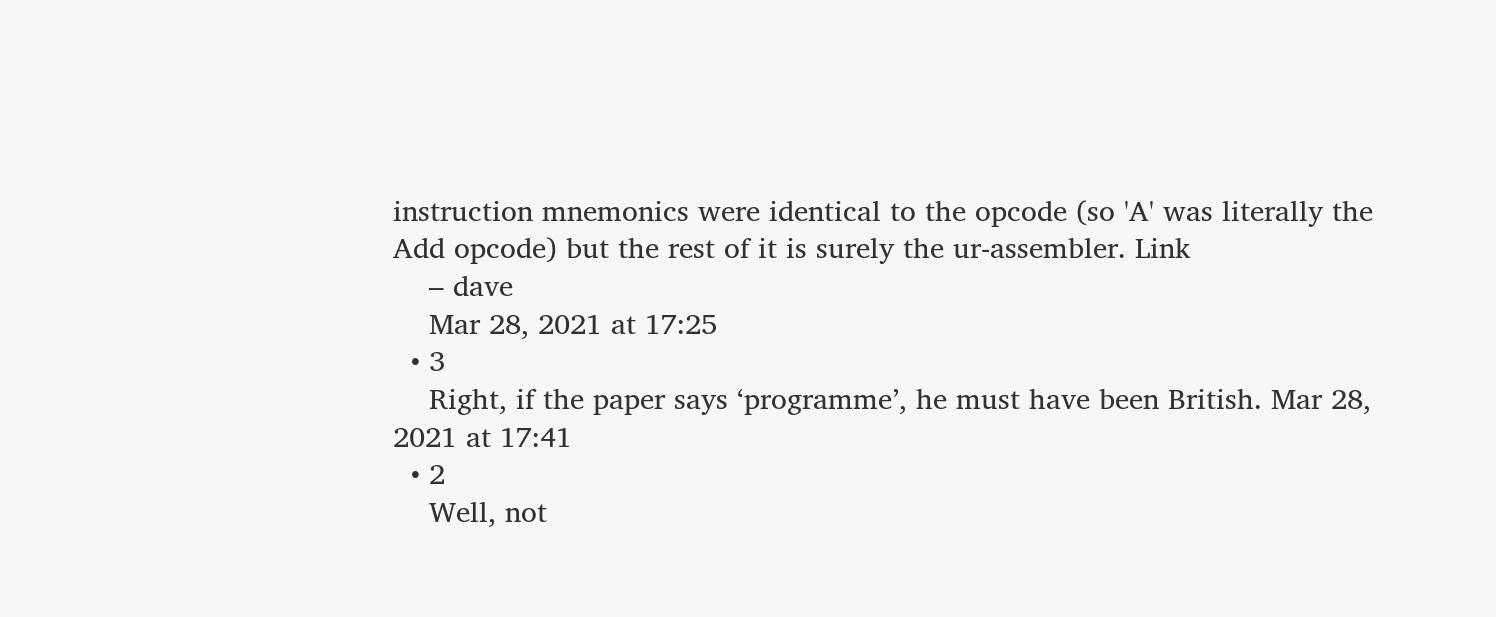instruction mnemonics were identical to the opcode (so 'A' was literally the Add opcode) but the rest of it is surely the ur-assembler. Link
    – dave
    Mar 28, 2021 at 17:25
  • 3
    Right, if the paper says ‘programme’, he must have been British. Mar 28, 2021 at 17:41
  • 2
    Well, not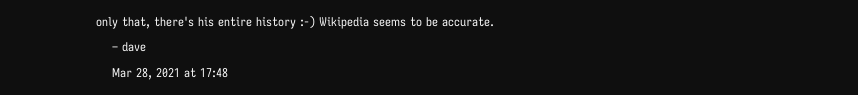only that, there's his entire history :-) Wikipedia seems to be accurate.
    – dave
    Mar 28, 2021 at 17:48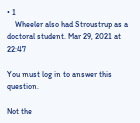• 1
    Wheeler also had Stroustrup as a doctoral student. Mar 29, 2021 at 22:47

You must log in to answer this question.

Not the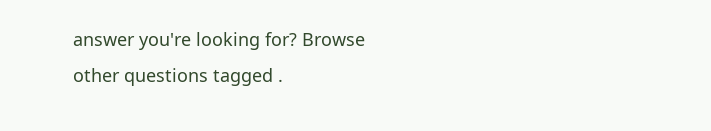answer you're looking for? Browse other questions tagged .